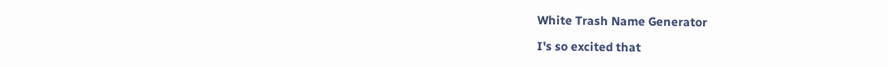White Trash Name Generator

I's so excited that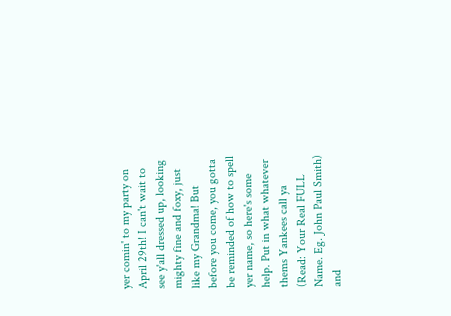yer comin' to my party on April 29th! I can't wait to see y'all dressed up, looking mighty fine and foxy, just like my Grandma! But before you come, you gotta be reminded of how to spell yer name, so here's some help. Put in what whatever thems Yankees call ya (Read: Your Real FULL Name. Eg. John Paul Smith) and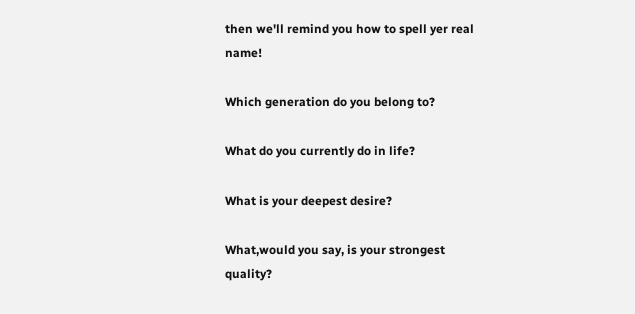then we'll remind you how to spell yer real name!

Which generation do you belong to?

What do you currently do in life?

What is your deepest desire?

What,would you say, is your strongest quality?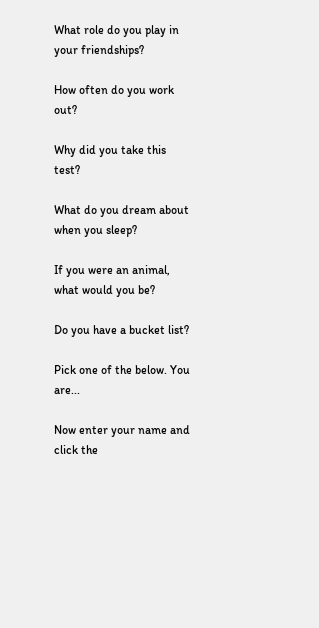What role do you play in your friendships?

How often do you work out?

Why did you take this test?

What do you dream about when you sleep?

If you were an animal, what would you be?

Do you have a bucket list?

Pick one of the below. You are...

Now enter your name and click the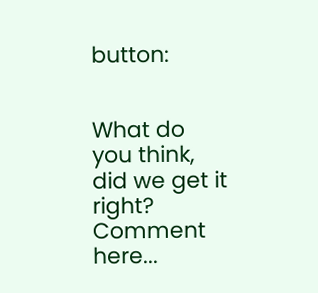button:


What do you think, did we get it right? Comment here...